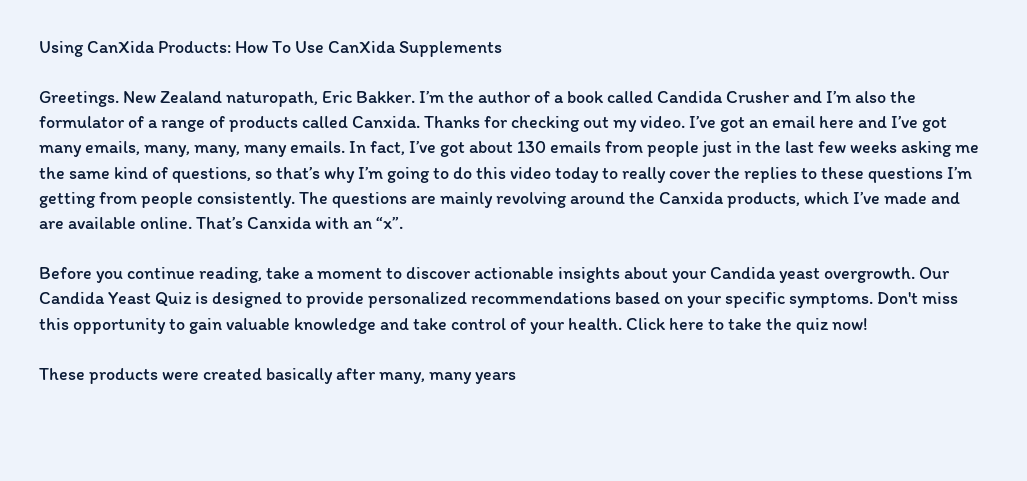Using CanXida Products: How To Use CanXida Supplements

Greetings. New Zealand naturopath, Eric Bakker. I’m the author of a book called Candida Crusher and I’m also the formulator of a range of products called Canxida. Thanks for checking out my video. I’ve got an email here and I’ve got many emails, many, many, many emails. In fact, I’ve got about 130 emails from people just in the last few weeks asking me the same kind of questions, so that’s why I’m going to do this video today to really cover the replies to these questions I’m getting from people consistently. The questions are mainly revolving around the Canxida products, which I’ve made and are available online. That’s Canxida with an “x”.

Before you continue reading, take a moment to discover actionable insights about your Candida yeast overgrowth. Our Candida Yeast Quiz is designed to provide personalized recommendations based on your specific symptoms. Don't miss this opportunity to gain valuable knowledge and take control of your health. Click here to take the quiz now!

These products were created basically after many, many years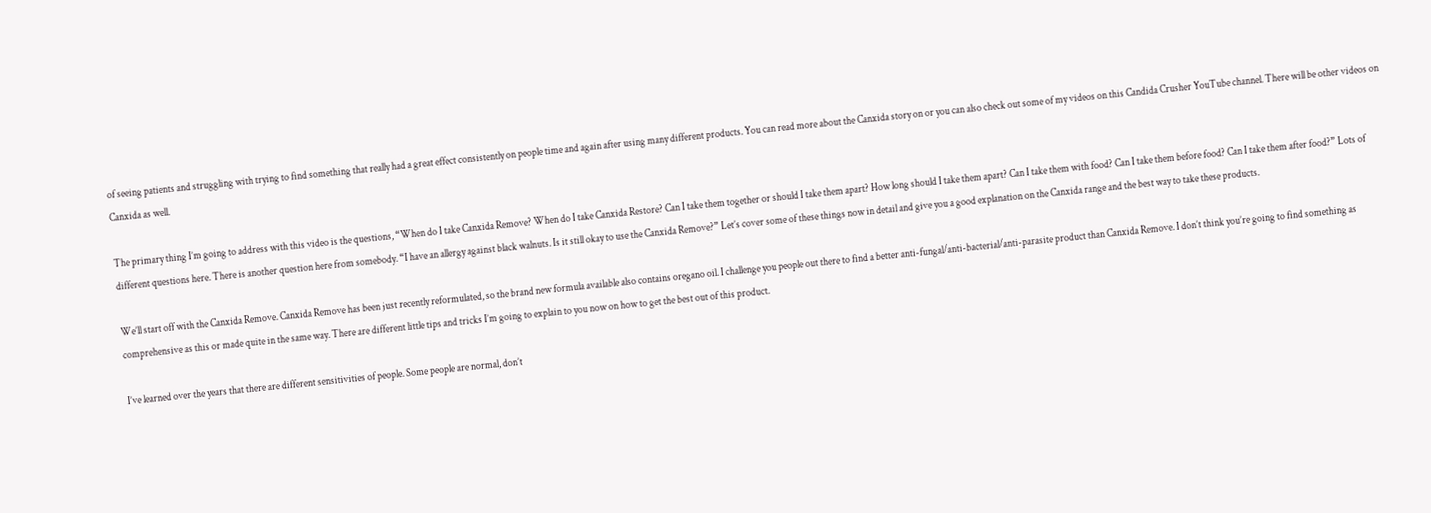of seeing patients and struggling with trying to find something that really had a great effect consistently on people time and again after using many different products. You can read more about the Canxida story on or you can also check out some of my videos on this Candida Crusher YouTube channel. There will be other videos on Canxida as well.

The primary thing I’m going to address with this video is the questions, “When do I take Canxida Remove? When do I take Canxida Restore? Can I take them together or should I take them apart? How long should I take them apart? Can I take them with food? Can I take them before food? Can I take them after food?” Lots of different questions here. There is another question here from somebody. “I have an allergy against black walnuts. Is it still okay to use the Canxida Remove?” Let’s cover some of these things now in detail and give you a good explanation on the Canxida range and the best way to take these products.

We’ll start off with the Canxida Remove. Canxida Remove has been just recently reformulated, so the brand new formula available also contains oregano oil. I challenge you people out there to find a better anti-fungal/anti-bacterial/anti-parasite product than Canxida Remove. I don’t think you’re going to find something as comprehensive as this or made quite in the same way. There are different little tips and tricks I’m going to explain to you now on how to get the best out of this product.

I’ve learned over the years that there are different sensitivities of people. Some people are normal, don’t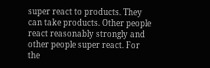super react to products. They can take products. Other people react reasonably strongly and other people super react. For the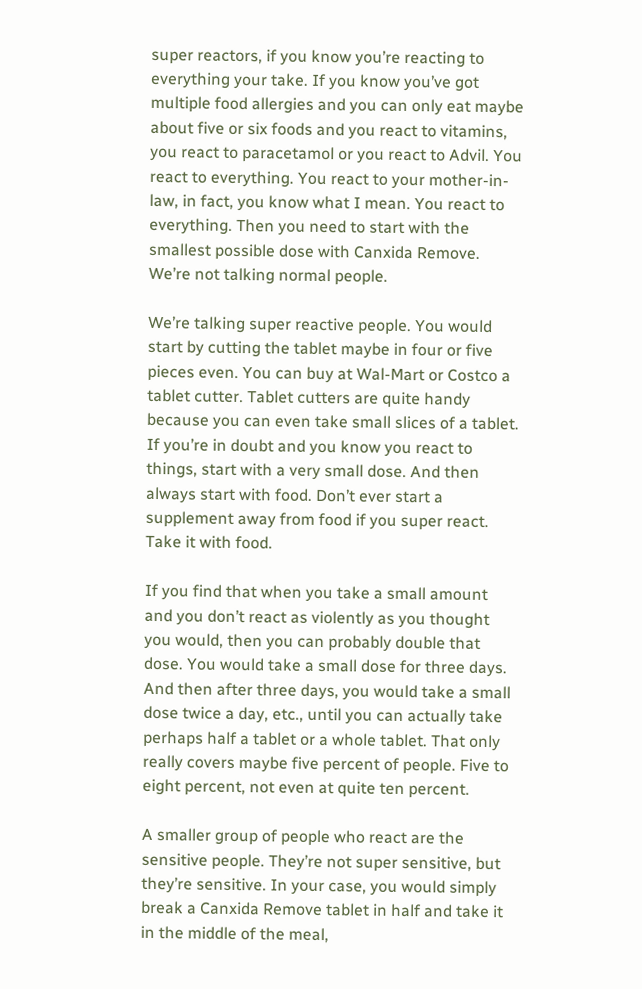super reactors, if you know you’re reacting to everything your take. If you know you’ve got multiple food allergies and you can only eat maybe about five or six foods and you react to vitamins, you react to paracetamol or you react to Advil. You react to everything. You react to your mother-in-law, in fact, you know what I mean. You react to everything. Then you need to start with the smallest possible dose with Canxida Remove. We’re not talking normal people.

We’re talking super reactive people. You would start by cutting the tablet maybe in four or five pieces even. You can buy at Wal-Mart or Costco a tablet cutter. Tablet cutters are quite handy because you can even take small slices of a tablet. If you’re in doubt and you know you react to things, start with a very small dose. And then always start with food. Don’t ever start a supplement away from food if you super react. Take it with food.

If you find that when you take a small amount and you don’t react as violently as you thought you would, then you can probably double that dose. You would take a small dose for three days. And then after three days, you would take a small dose twice a day, etc., until you can actually take perhaps half a tablet or a whole tablet. That only really covers maybe five percent of people. Five to eight percent, not even at quite ten percent.

A smaller group of people who react are the sensitive people. They’re not super sensitive, but they’re sensitive. In your case, you would simply break a Canxida Remove tablet in half and take it in the middle of the meal,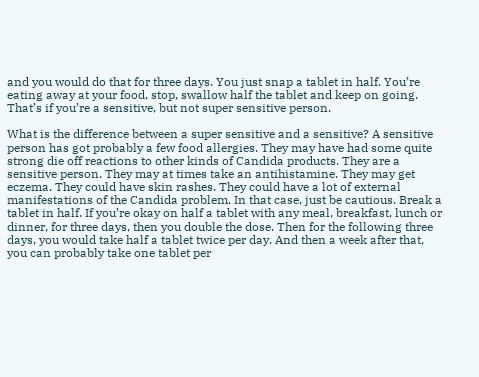and you would do that for three days. You just snap a tablet in half. You’re eating away at your food, stop, swallow half the tablet and keep on going. That’s if you’re a sensitive, but not super sensitive person.

What is the difference between a super sensitive and a sensitive? A sensitive person has got probably a few food allergies. They may have had some quite strong die off reactions to other kinds of Candida products. They are a sensitive person. They may at times take an antihistamine. They may get eczema. They could have skin rashes. They could have a lot of external manifestations of the Candida problem. In that case, just be cautious. Break a tablet in half. If you’re okay on half a tablet with any meal, breakfast, lunch or dinner, for three days, then you double the dose. Then for the following three days, you would take half a tablet twice per day. And then a week after that, you can probably take one tablet per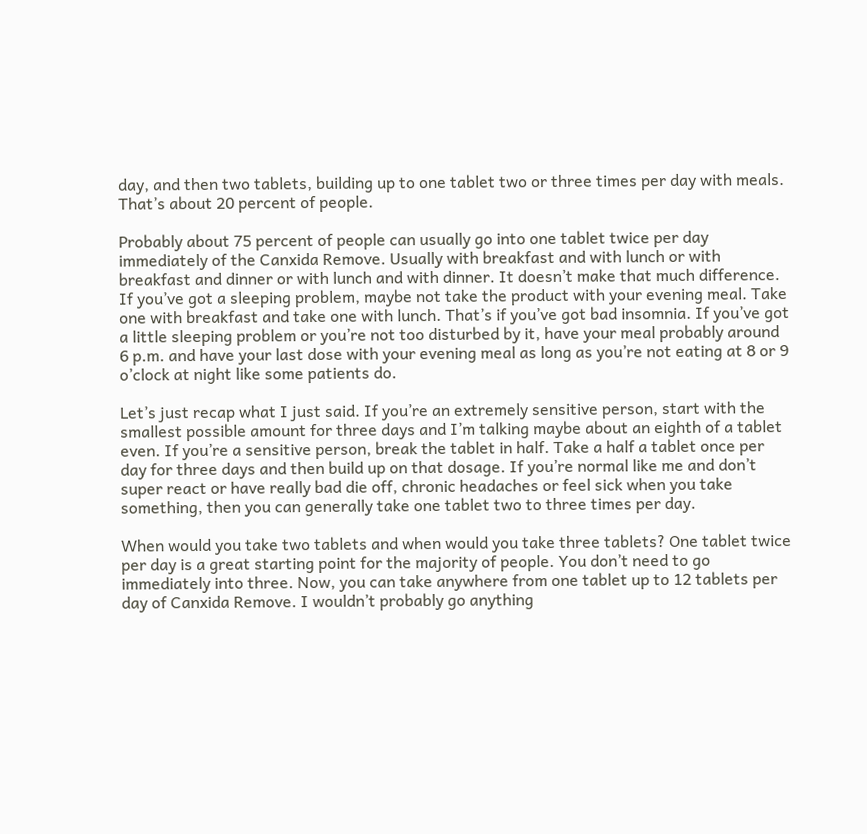day, and then two tablets, building up to one tablet two or three times per day with meals. That’s about 20 percent of people.

Probably about 75 percent of people can usually go into one tablet twice per day immediately of the Canxida Remove. Usually with breakfast and with lunch or with breakfast and dinner or with lunch and with dinner. It doesn’t make that much difference. If you’ve got a sleeping problem, maybe not take the product with your evening meal. Take one with breakfast and take one with lunch. That’s if you’ve got bad insomnia. If you’ve got a little sleeping problem or you’re not too disturbed by it, have your meal probably around 6 p.m. and have your last dose with your evening meal as long as you’re not eating at 8 or 9 o’clock at night like some patients do.

Let’s just recap what I just said. If you’re an extremely sensitive person, start with the smallest possible amount for three days and I’m talking maybe about an eighth of a tablet even. If you’re a sensitive person, break the tablet in half. Take a half a tablet once per day for three days and then build up on that dosage. If you’re normal like me and don’t super react or have really bad die off, chronic headaches or feel sick when you take something, then you can generally take one tablet two to three times per day.

When would you take two tablets and when would you take three tablets? One tablet twice per day is a great starting point for the majority of people. You don’t need to go immediately into three. Now, you can take anywhere from one tablet up to 12 tablets per day of Canxida Remove. I wouldn’t probably go anything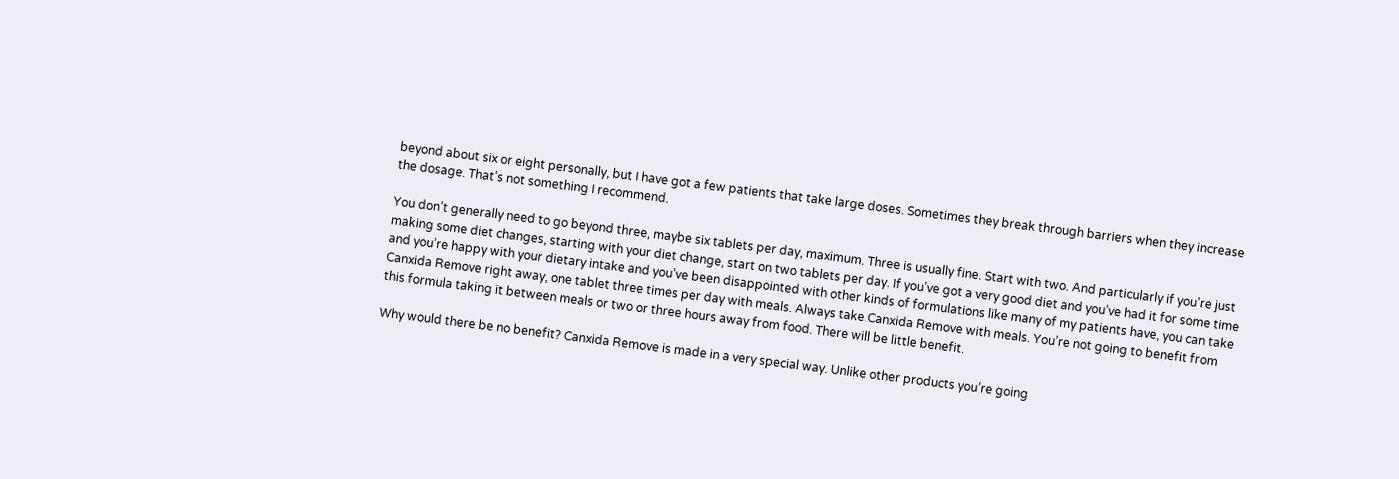beyond about six or eight personally, but I have got a few patients that take large doses. Sometimes they break through barriers when they increase the dosage. That’s not something I recommend.

You don’t generally need to go beyond three, maybe six tablets per day, maximum. Three is usually fine. Start with two. And particularly if you’re just making some diet changes, starting with your diet change, start on two tablets per day. If you’ve got a very good diet and you’ve had it for some time and you’re happy with your dietary intake and you’ve been disappointed with other kinds of formulations like many of my patients have, you can take Canxida Remove right away, one tablet three times per day with meals. Always take Canxida Remove with meals. You’re not going to benefit from this formula taking it between meals or two or three hours away from food. There will be little benefit.

Why would there be no benefit? Canxida Remove is made in a very special way. Unlike other products you’re going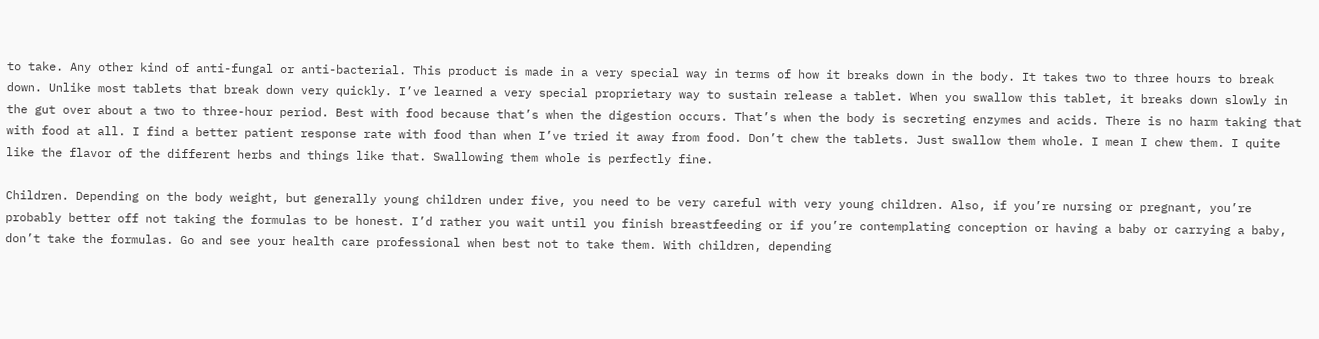to take. Any other kind of anti-fungal or anti-bacterial. This product is made in a very special way in terms of how it breaks down in the body. It takes two to three hours to break down. Unlike most tablets that break down very quickly. I’ve learned a very special proprietary way to sustain release a tablet. When you swallow this tablet, it breaks down slowly in the gut over about a two to three-hour period. Best with food because that’s when the digestion occurs. That’s when the body is secreting enzymes and acids. There is no harm taking that with food at all. I find a better patient response rate with food than when I’ve tried it away from food. Don’t chew the tablets. Just swallow them whole. I mean I chew them. I quite like the flavor of the different herbs and things like that. Swallowing them whole is perfectly fine.

Children. Depending on the body weight, but generally young children under five, you need to be very careful with very young children. Also, if you’re nursing or pregnant, you’re probably better off not taking the formulas to be honest. I’d rather you wait until you finish breastfeeding or if you’re contemplating conception or having a baby or carrying a baby, don’t take the formulas. Go and see your health care professional when best not to take them. With children, depending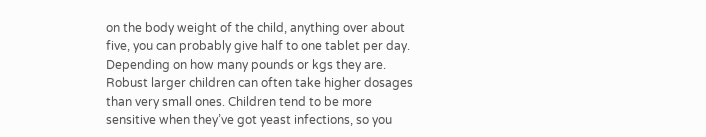on the body weight of the child, anything over about five, you can probably give half to one tablet per day. Depending on how many pounds or kgs they are. Robust larger children can often take higher dosages than very small ones. Children tend to be more sensitive when they’ve got yeast infections, so you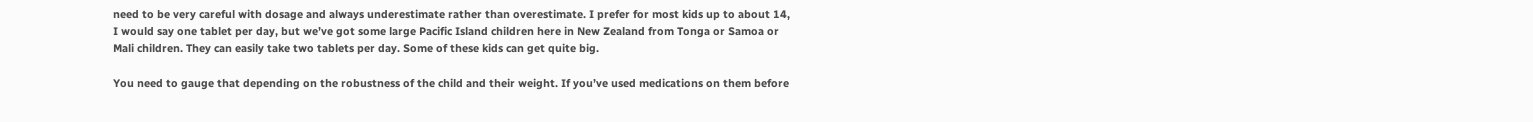need to be very careful with dosage and always underestimate rather than overestimate. I prefer for most kids up to about 14, I would say one tablet per day, but we’ve got some large Pacific Island children here in New Zealand from Tonga or Samoa or Mali children. They can easily take two tablets per day. Some of these kids can get quite big.

You need to gauge that depending on the robustness of the child and their weight. If you’ve used medications on them before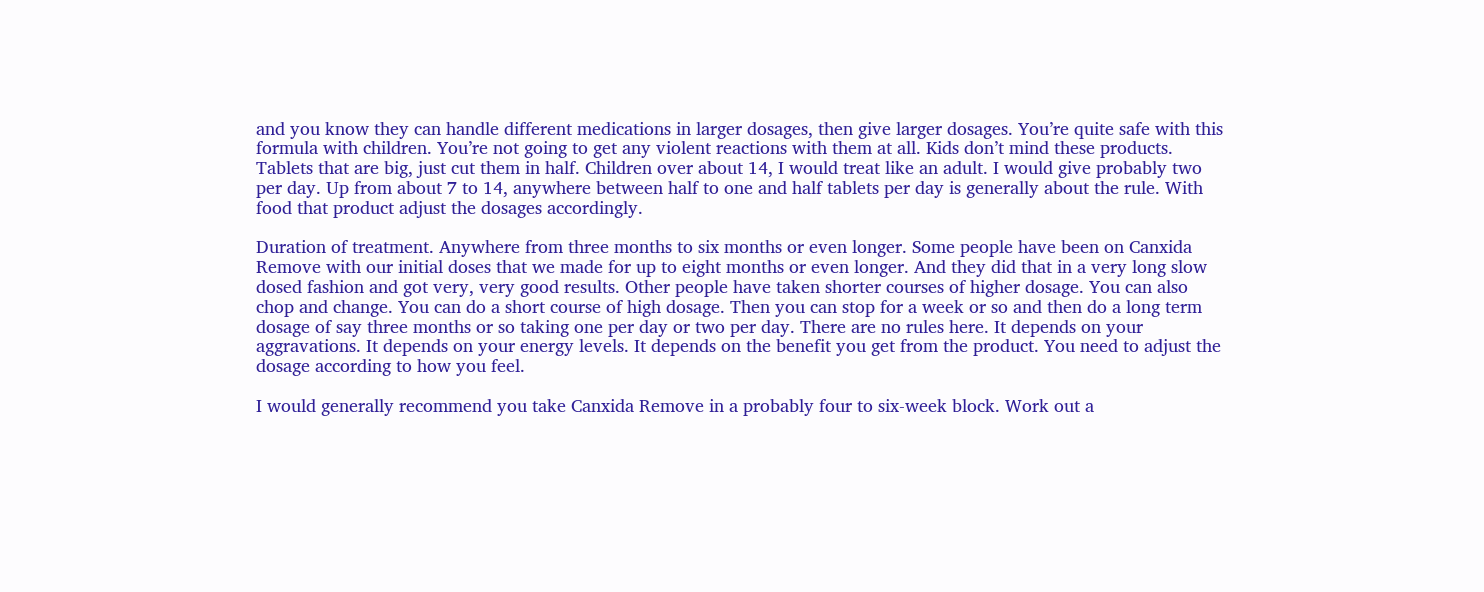and you know they can handle different medications in larger dosages, then give larger dosages. You’re quite safe with this formula with children. You’re not going to get any violent reactions with them at all. Kids don’t mind these products. Tablets that are big, just cut them in half. Children over about 14, I would treat like an adult. I would give probably two per day. Up from about 7 to 14, anywhere between half to one and half tablets per day is generally about the rule. With food that product adjust the dosages accordingly.

Duration of treatment. Anywhere from three months to six months or even longer. Some people have been on Canxida Remove with our initial doses that we made for up to eight months or even longer. And they did that in a very long slow dosed fashion and got very, very good results. Other people have taken shorter courses of higher dosage. You can also chop and change. You can do a short course of high dosage. Then you can stop for a week or so and then do a long term dosage of say three months or so taking one per day or two per day. There are no rules here. It depends on your aggravations. It depends on your energy levels. It depends on the benefit you get from the product. You need to adjust the dosage according to how you feel.

I would generally recommend you take Canxida Remove in a probably four to six-week block. Work out a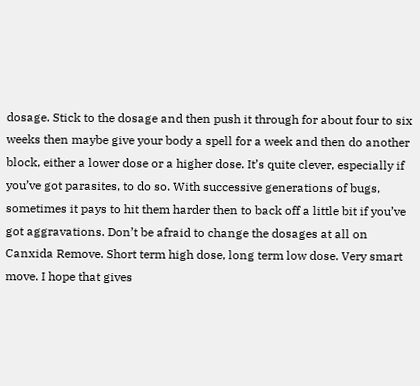dosage. Stick to the dosage and then push it through for about four to six weeks then maybe give your body a spell for a week and then do another block, either a lower dose or a higher dose. It’s quite clever, especially if you’ve got parasites, to do so. With successive generations of bugs, sometimes it pays to hit them harder then to back off a little bit if you’ve got aggravations. Don’t be afraid to change the dosages at all on Canxida Remove. Short term high dose, long term low dose. Very smart move. I hope that gives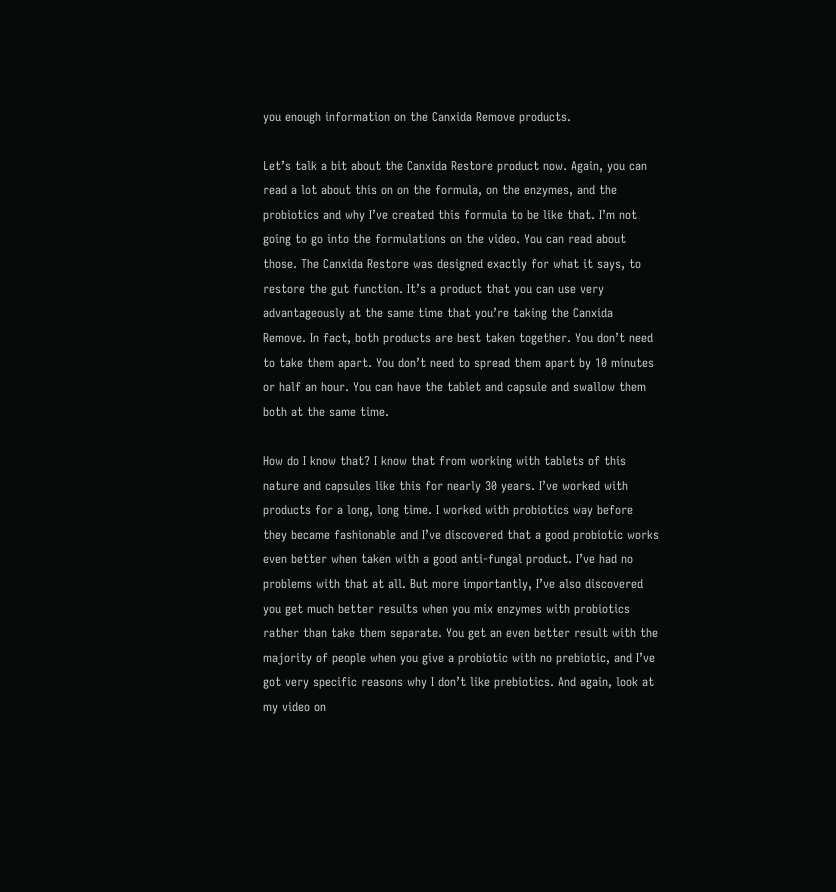you enough information on the Canxida Remove products.

Let’s talk a bit about the Canxida Restore product now. Again, you can read a lot about this on on the formula, on the enzymes, and the probiotics and why I’ve created this formula to be like that. I’m not going to go into the formulations on the video. You can read about those. The Canxida Restore was designed exactly for what it says, to restore the gut function. It’s a product that you can use very advantageously at the same time that you’re taking the Canxida Remove. In fact, both products are best taken together. You don’t need to take them apart. You don’t need to spread them apart by 10 minutes or half an hour. You can have the tablet and capsule and swallow them both at the same time.

How do I know that? I know that from working with tablets of this nature and capsules like this for nearly 30 years. I’ve worked with products for a long, long time. I worked with probiotics way before they became fashionable and I’ve discovered that a good probiotic works even better when taken with a good anti-fungal product. I’ve had no problems with that at all. But more importantly, I’ve also discovered you get much better results when you mix enzymes with probiotics rather than take them separate. You get an even better result with the majority of people when you give a probiotic with no prebiotic, and I’ve got very specific reasons why I don’t like prebiotics. And again, look at my video on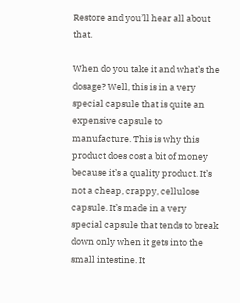Restore and you’ll hear all about that.

When do you take it and what’s the dosage? Well, this is in a very special capsule that is quite an expensive capsule to manufacture. This is why this product does cost a bit of money because it’s a quality product. It’s not a cheap, crappy, cellulose capsule. It’s made in a very special capsule that tends to break down only when it gets into the small intestine. It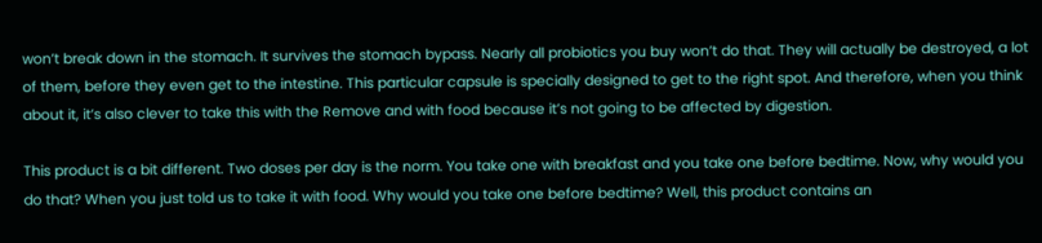won’t break down in the stomach. It survives the stomach bypass. Nearly all probiotics you buy won’t do that. They will actually be destroyed, a lot of them, before they even get to the intestine. This particular capsule is specially designed to get to the right spot. And therefore, when you think about it, it’s also clever to take this with the Remove and with food because it’s not going to be affected by digestion.

This product is a bit different. Two doses per day is the norm. You take one with breakfast and you take one before bedtime. Now, why would you do that? When you just told us to take it with food. Why would you take one before bedtime? Well, this product contains an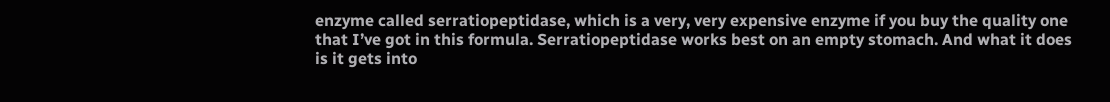enzyme called serratiopeptidase, which is a very, very expensive enzyme if you buy the quality one that I’ve got in this formula. Serratiopeptidase works best on an empty stomach. And what it does is it gets into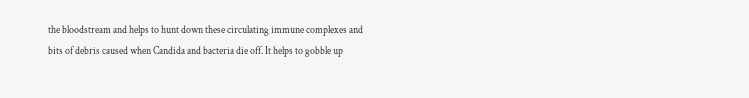the bloodstream and helps to hunt down these circulating immune complexes and bits of debris caused when Candida and bacteria die off. It helps to gobble up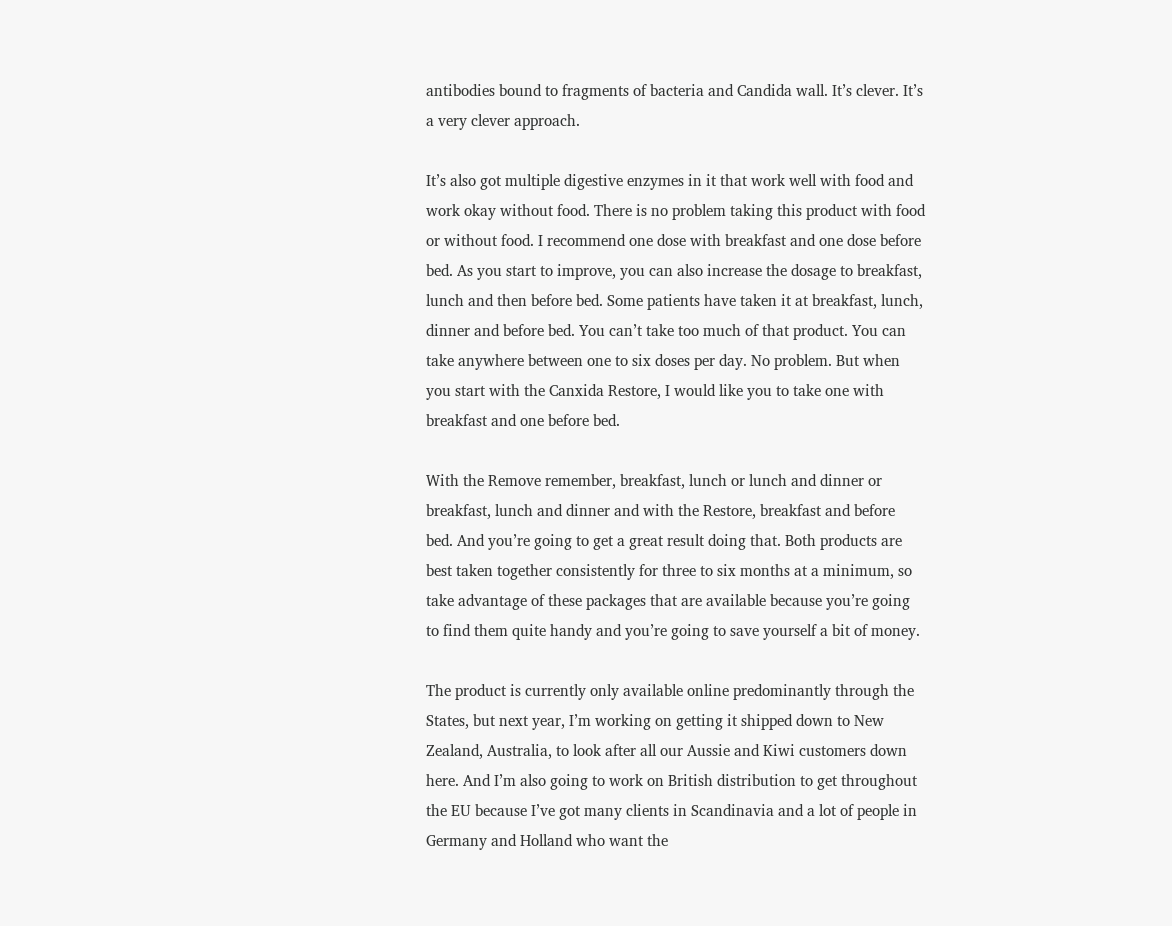antibodies bound to fragments of bacteria and Candida wall. It’s clever. It’s a very clever approach.

It’s also got multiple digestive enzymes in it that work well with food and work okay without food. There is no problem taking this product with food or without food. I recommend one dose with breakfast and one dose before bed. As you start to improve, you can also increase the dosage to breakfast, lunch and then before bed. Some patients have taken it at breakfast, lunch, dinner and before bed. You can’t take too much of that product. You can take anywhere between one to six doses per day. No problem. But when you start with the Canxida Restore, I would like you to take one with breakfast and one before bed.

With the Remove remember, breakfast, lunch or lunch and dinner or breakfast, lunch and dinner and with the Restore, breakfast and before bed. And you’re going to get a great result doing that. Both products are best taken together consistently for three to six months at a minimum, so take advantage of these packages that are available because you’re going to find them quite handy and you’re going to save yourself a bit of money.

The product is currently only available online predominantly through the States, but next year, I’m working on getting it shipped down to New Zealand, Australia, to look after all our Aussie and Kiwi customers down here. And I’m also going to work on British distribution to get throughout the EU because I’ve got many clients in Scandinavia and a lot of people in Germany and Holland who want the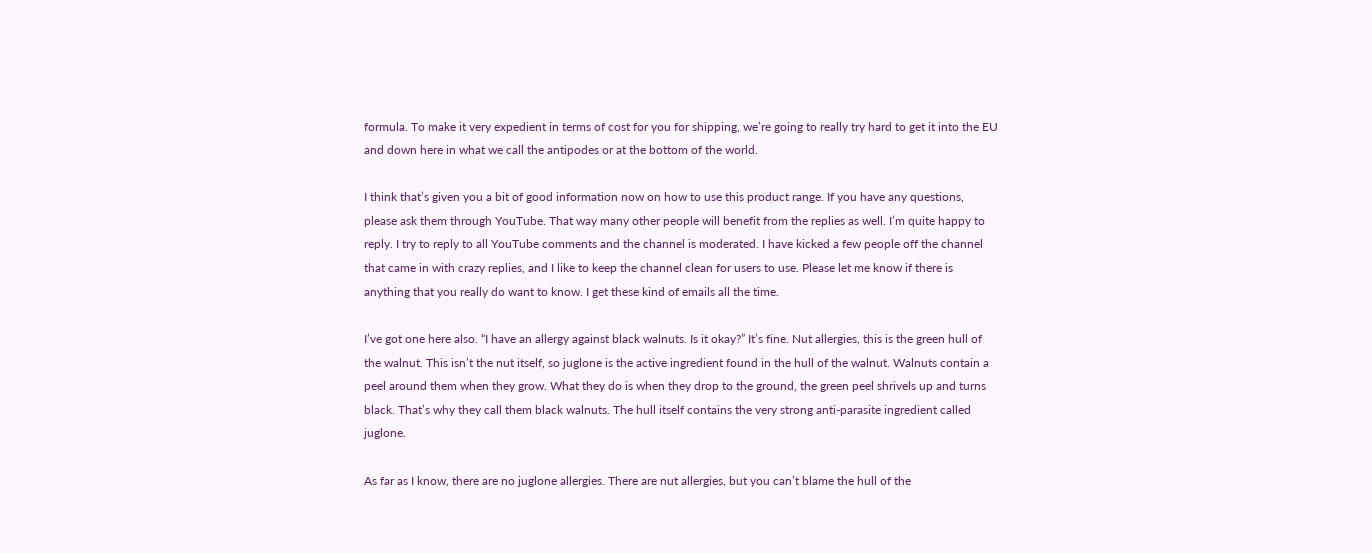formula. To make it very expedient in terms of cost for you for shipping, we’re going to really try hard to get it into the EU and down here in what we call the antipodes or at the bottom of the world.

I think that’s given you a bit of good information now on how to use this product range. If you have any questions, please ask them through YouTube. That way many other people will benefit from the replies as well. I’m quite happy to reply. I try to reply to all YouTube comments and the channel is moderated. I have kicked a few people off the channel that came in with crazy replies, and I like to keep the channel clean for users to use. Please let me know if there is anything that you really do want to know. I get these kind of emails all the time.

I’ve got one here also. “I have an allergy against black walnuts. Is it okay?” It’s fine. Nut allergies, this is the green hull of the walnut. This isn’t the nut itself, so juglone is the active ingredient found in the hull of the walnut. Walnuts contain a peel around them when they grow. What they do is when they drop to the ground, the green peel shrivels up and turns black. That’s why they call them black walnuts. The hull itself contains the very strong anti-parasite ingredient called juglone.

As far as I know, there are no juglone allergies. There are nut allergies, but you can’t blame the hull of the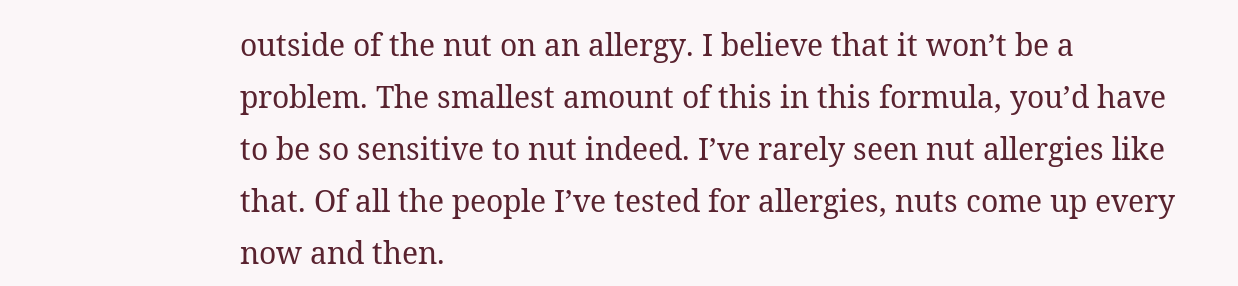outside of the nut on an allergy. I believe that it won’t be a problem. The smallest amount of this in this formula, you’d have to be so sensitive to nut indeed. I’ve rarely seen nut allergies like that. Of all the people I’ve tested for allergies, nuts come up every now and then.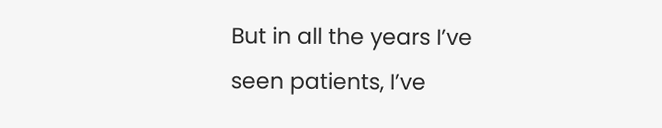But in all the years I’ve seen patients, I’ve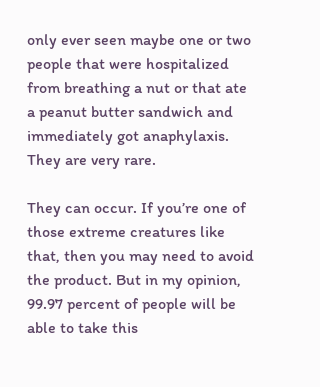only ever seen maybe one or two people that were hospitalized from breathing a nut or that ate a peanut butter sandwich and immediately got anaphylaxis. They are very rare.

They can occur. If you’re one of those extreme creatures like that, then you may need to avoid the product. But in my opinion, 99.97 percent of people will be able to take this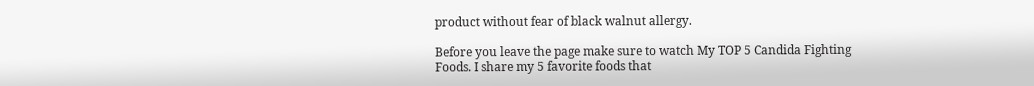product without fear of black walnut allergy.

Before you leave the page make sure to watch My TOP 5 Candida Fighting Foods. I share my 5 favorite foods that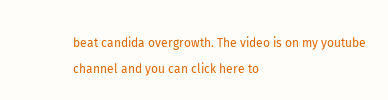beat candida overgrowth. The video is on my youtube channel and you can click here to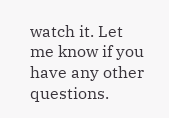watch it. Let me know if you have any other questions.